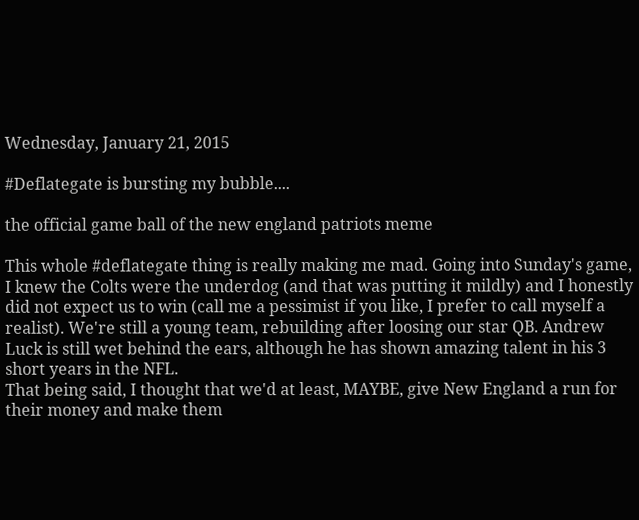Wednesday, January 21, 2015

#Deflategate is bursting my bubble....

the official game ball of the new england patriots meme

This whole #deflategate thing is really making me mad. Going into Sunday's game, I knew the Colts were the underdog (and that was putting it mildly) and I honestly did not expect us to win (call me a pessimist if you like, I prefer to call myself a realist). We're still a young team, rebuilding after loosing our star QB. Andrew Luck is still wet behind the ears, although he has shown amazing talent in his 3 short years in the NFL.
That being said, I thought that we'd at least, MAYBE, give New England a run for their money and make them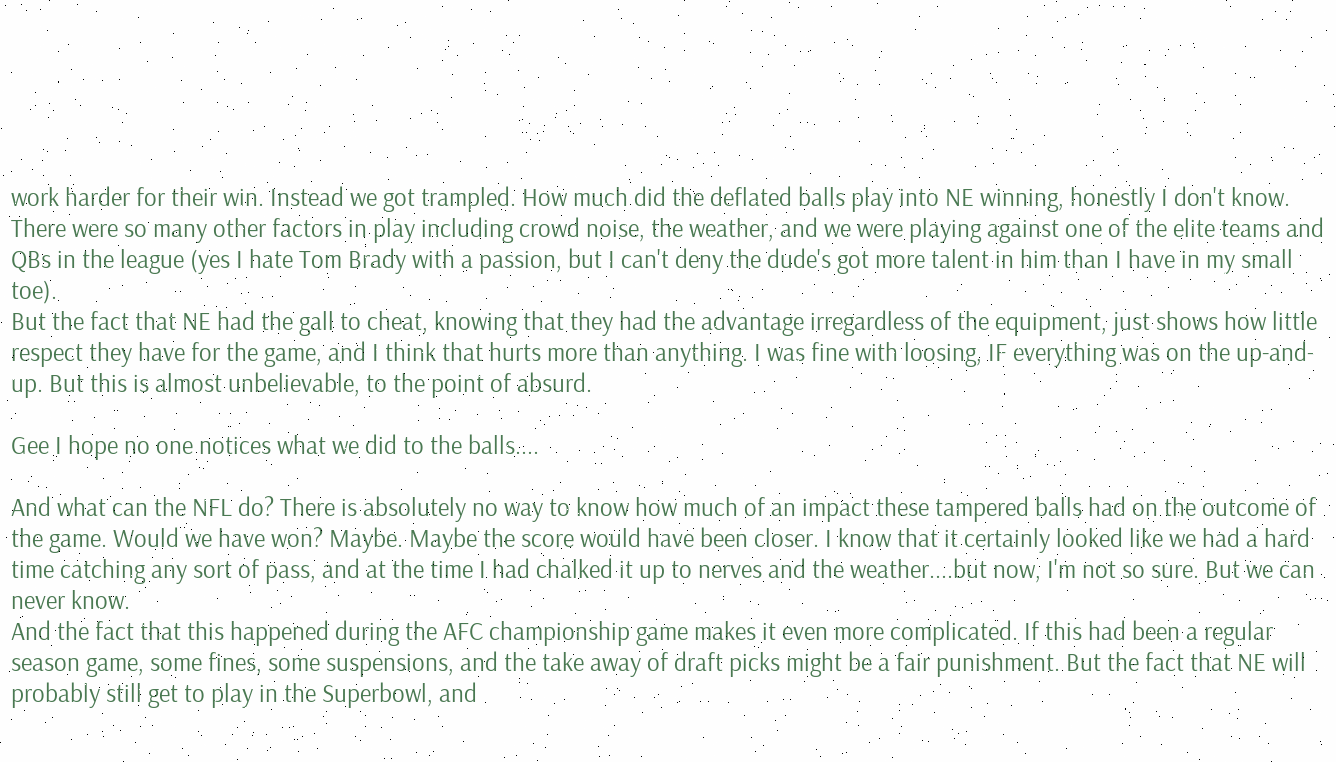work harder for their win. Instead we got trampled. How much did the deflated balls play into NE winning, honestly I don't know. There were so many other factors in play including crowd noise, the weather, and we were playing against one of the elite teams and QBs in the league (yes I hate Tom Brady with a passion, but I can't deny the dude's got more talent in him than I have in my small toe).
But the fact that NE had the gall to cheat, knowing that they had the advantage irregardless of the equipment, just shows how little respect they have for the game, and I think that hurts more than anything. I was fine with loosing, IF everything was on the up-and-up. But this is almost unbelievable, to the point of absurd.

Gee I hope no one notices what we did to the balls....

And what can the NFL do? There is absolutely no way to know how much of an impact these tampered balls had on the outcome of the game. Would we have won? Maybe. Maybe the score would have been closer. I know that it certainly looked like we had a hard time catching any sort of pass, and at the time I had chalked it up to nerves and the weather....but now, I'm not so sure. But we can never know.
And the fact that this happened during the AFC championship game makes it even more complicated. If this had been a regular season game, some fines, some suspensions, and the take away of draft picks might be a fair punishment. But the fact that NE will probably still get to play in the Superbowl, and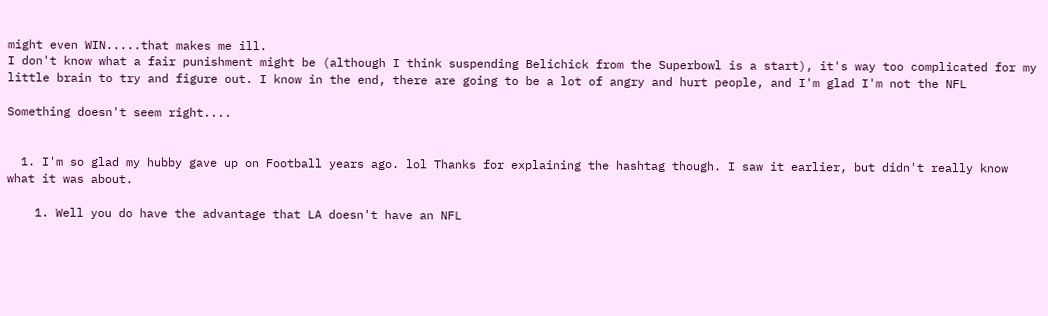might even WIN.....that makes me ill.
I don't know what a fair punishment might be (although I think suspending Belichick from the Superbowl is a start), it's way too complicated for my little brain to try and figure out. I know in the end, there are going to be a lot of angry and hurt people, and I'm glad I'm not the NFL

Something doesn't seem right....


  1. I'm so glad my hubby gave up on Football years ago. lol Thanks for explaining the hashtag though. I saw it earlier, but didn't really know what it was about.

    1. Well you do have the advantage that LA doesn't have an NFL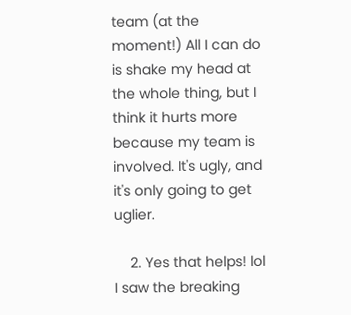team (at the moment!) All I can do is shake my head at the whole thing, but I think it hurts more because my team is involved. It's ugly, and it's only going to get uglier.

    2. Yes that helps! lol I saw the breaking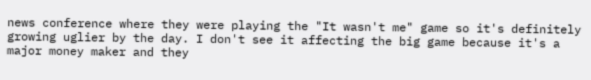news conference where they were playing the "It wasn't me" game so it's definitely growing uglier by the day. I don't see it affecting the big game because it's a major money maker and they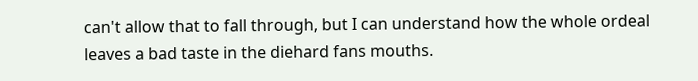can't allow that to fall through, but I can understand how the whole ordeal leaves a bad taste in the diehard fans mouths.